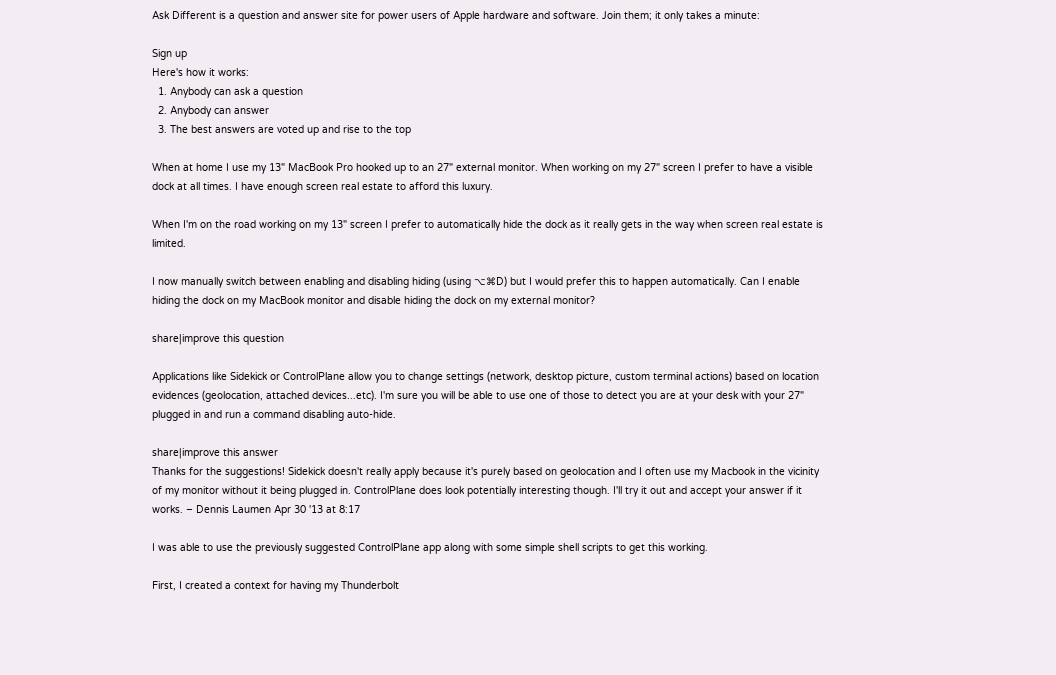Ask Different is a question and answer site for power users of Apple hardware and software. Join them; it only takes a minute:

Sign up
Here's how it works:
  1. Anybody can ask a question
  2. Anybody can answer
  3. The best answers are voted up and rise to the top

When at home I use my 13" MacBook Pro hooked up to an 27" external monitor. When working on my 27" screen I prefer to have a visible dock at all times. I have enough screen real estate to afford this luxury.

When I'm on the road working on my 13" screen I prefer to automatically hide the dock as it really gets in the way when screen real estate is limited.

I now manually switch between enabling and disabling hiding (using ⌥⌘D) but I would prefer this to happen automatically. Can I enable hiding the dock on my MacBook monitor and disable hiding the dock on my external monitor?

share|improve this question

Applications like Sidekick or ControlPlane allow you to change settings (network, desktop picture, custom terminal actions) based on location evidences (geolocation, attached devices...etc). I'm sure you will be able to use one of those to detect you are at your desk with your 27" plugged in and run a command disabling auto-hide.

share|improve this answer
Thanks for the suggestions! Sidekick doesn't really apply because it's purely based on geolocation and I often use my Macbook in the vicinity of my monitor without it being plugged in. ControlPlane does look potentially interesting though. I'll try it out and accept your answer if it works. – Dennis Laumen Apr 30 '13 at 8:17

I was able to use the previously suggested ControlPlane app along with some simple shell scripts to get this working.

First, I created a context for having my Thunderbolt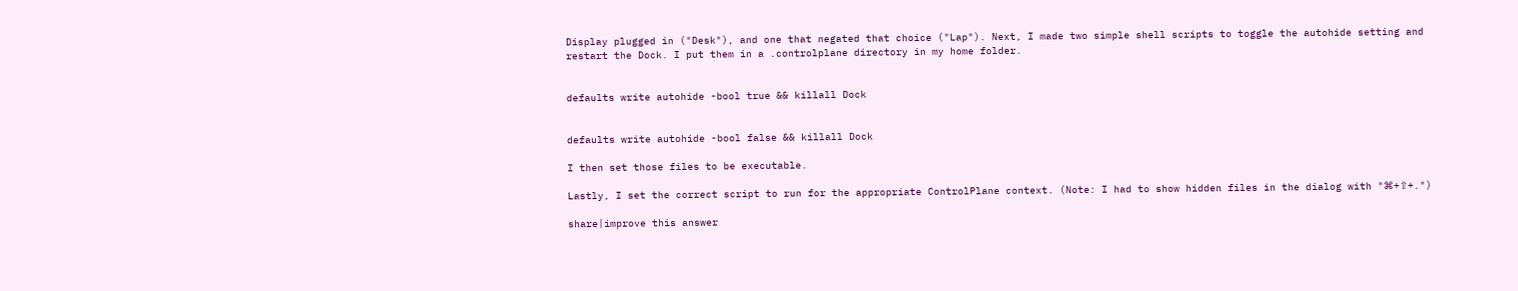Display plugged in ("Desk"), and one that negated that choice ("Lap"). Next, I made two simple shell scripts to toggle the autohide setting and restart the Dock. I put them in a .controlplane directory in my home folder.


defaults write autohide -bool true && killall Dock


defaults write autohide -bool false && killall Dock

I then set those files to be executable.

Lastly, I set the correct script to run for the appropriate ControlPlane context. (Note: I had to show hidden files in the dialog with "⌘+⇧+.")

share|improve this answer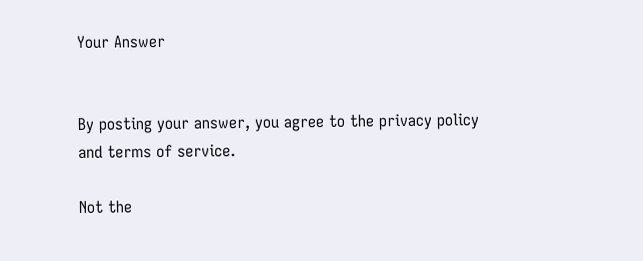Your Answer


By posting your answer, you agree to the privacy policy and terms of service.

Not the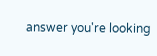answer you're looking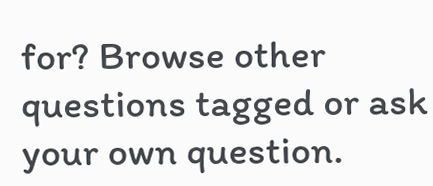for? Browse other questions tagged or ask your own question.